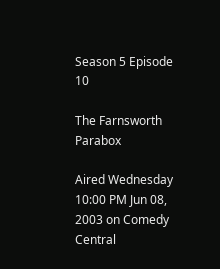Season 5 Episode 10

The Farnsworth Parabox

Aired Wednesday 10:00 PM Jun 08, 2003 on Comedy Central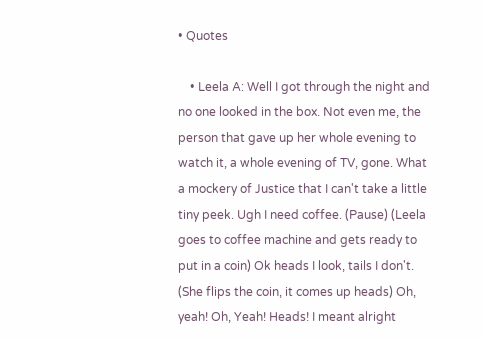• Quotes

    • Leela A: Well I got through the night and no one looked in the box. Not even me, the person that gave up her whole evening to watch it, a whole evening of TV, gone. What a mockery of Justice that I can't take a little tiny peek. Ugh I need coffee. (Pause) (Leela goes to coffee machine and gets ready to put in a coin) Ok heads I look, tails I don't. (She flips the coin, it comes up heads) Oh, yeah! Oh, Yeah! Heads! I meant alright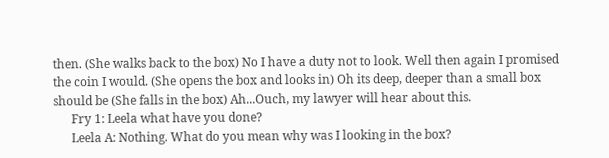then. (She walks back to the box) No I have a duty not to look. Well then again I promised the coin I would. (She opens the box and looks in) Oh its deep, deeper than a small box should be (She falls in the box) Ah...Ouch, my lawyer will hear about this.
      Fry 1: Leela what have you done?
      Leela A: Nothing. What do you mean why was I looking in the box?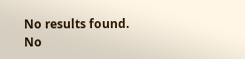No results found.
No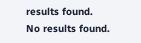results found.
No results found.